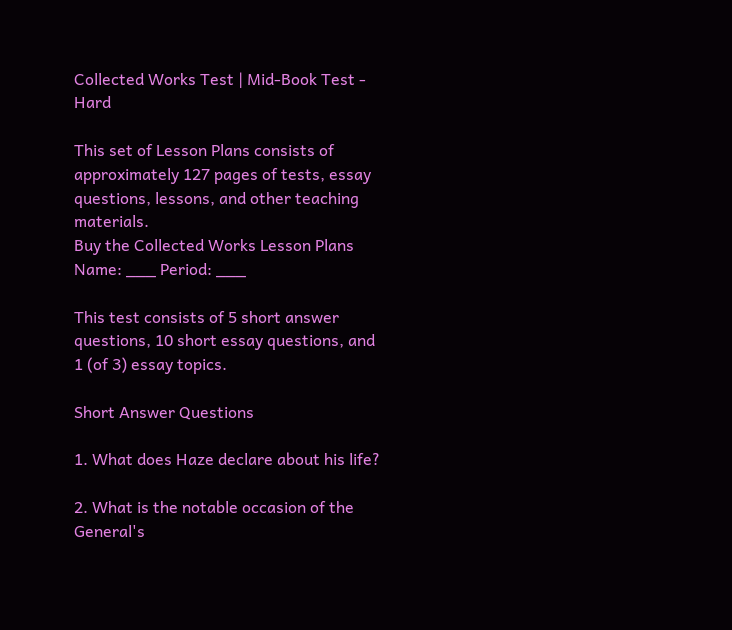Collected Works Test | Mid-Book Test - Hard

This set of Lesson Plans consists of approximately 127 pages of tests, essay questions, lessons, and other teaching materials.
Buy the Collected Works Lesson Plans
Name: ___ Period: ___

This test consists of 5 short answer questions, 10 short essay questions, and 1 (of 3) essay topics.

Short Answer Questions

1. What does Haze declare about his life?

2. What is the notable occasion of the General's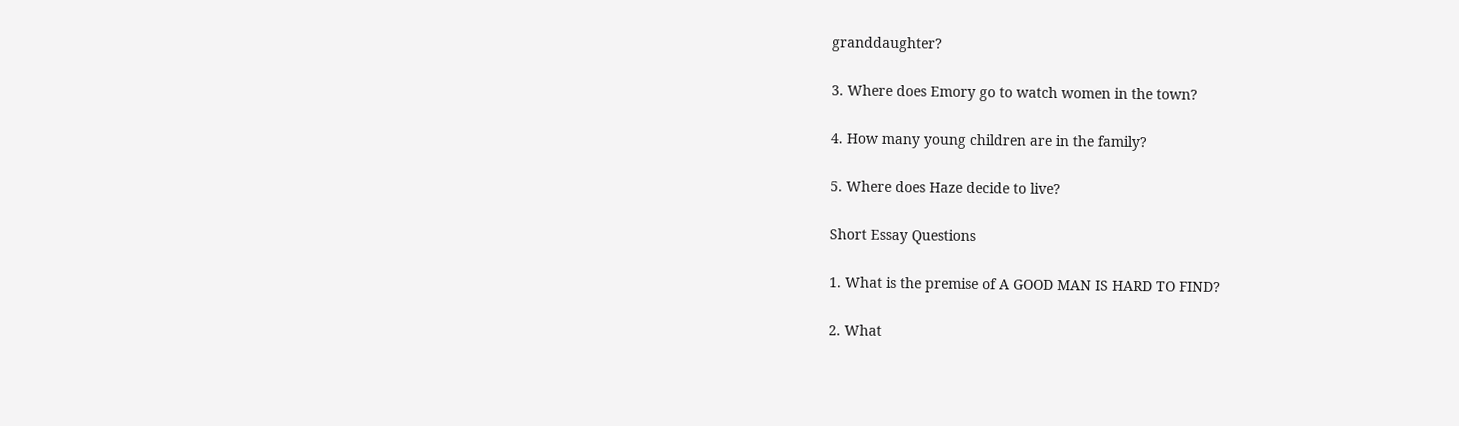granddaughter?

3. Where does Emory go to watch women in the town?

4. How many young children are in the family?

5. Where does Haze decide to live?

Short Essay Questions

1. What is the premise of A GOOD MAN IS HARD TO FIND?

2. What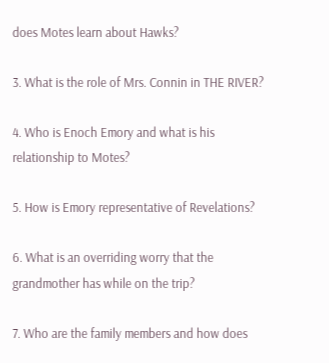does Motes learn about Hawks?

3. What is the role of Mrs. Connin in THE RIVER?

4. Who is Enoch Emory and what is his relationship to Motes?

5. How is Emory representative of Revelations?

6. What is an overriding worry that the grandmother has while on the trip?

7. Who are the family members and how does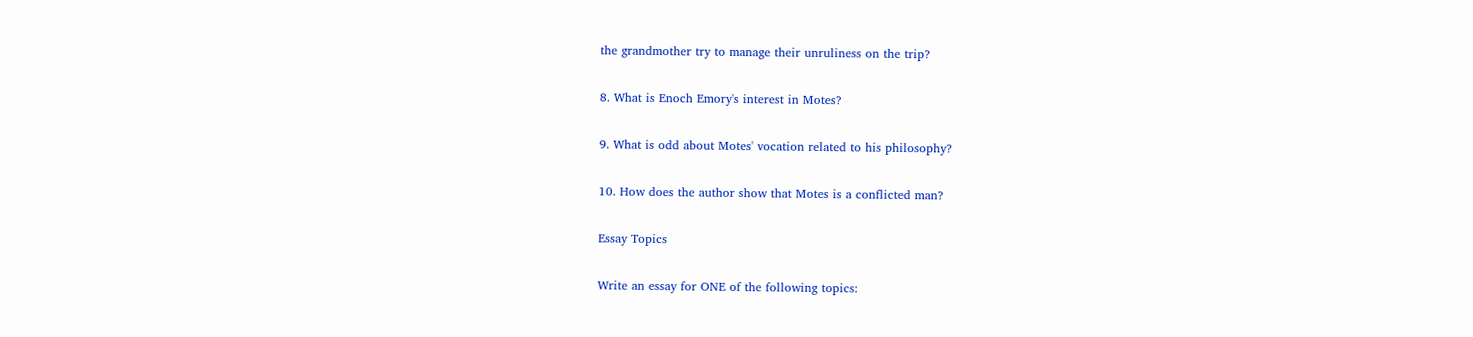the grandmother try to manage their unruliness on the trip?

8. What is Enoch Emory's interest in Motes?

9. What is odd about Motes' vocation related to his philosophy?

10. How does the author show that Motes is a conflicted man?

Essay Topics

Write an essay for ONE of the following topics: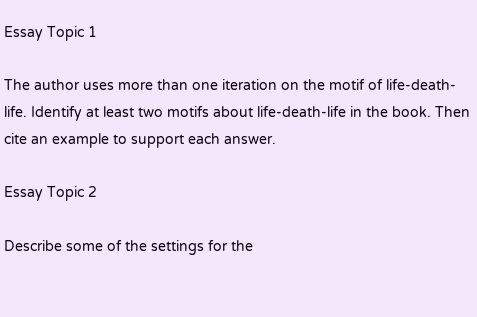Essay Topic 1

The author uses more than one iteration on the motif of life-death-life. Identify at least two motifs about life-death-life in the book. Then cite an example to support each answer.

Essay Topic 2

Describe some of the settings for the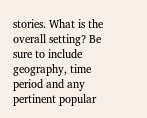stories. What is the overall setting? Be sure to include geography, time period and any pertinent popular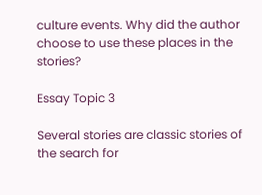culture events. Why did the author choose to use these places in the stories?

Essay Topic 3

Several stories are classic stories of the search for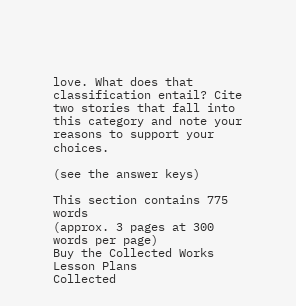love. What does that classification entail? Cite two stories that fall into this category and note your reasons to support your choices.

(see the answer keys)

This section contains 775 words
(approx. 3 pages at 300 words per page)
Buy the Collected Works Lesson Plans
Collected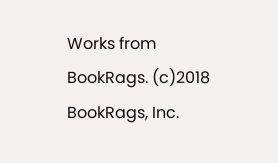Works from BookRags. (c)2018 BookRags, Inc.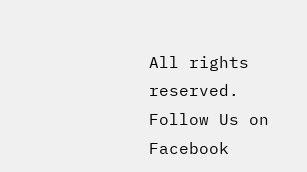All rights reserved.
Follow Us on Facebook